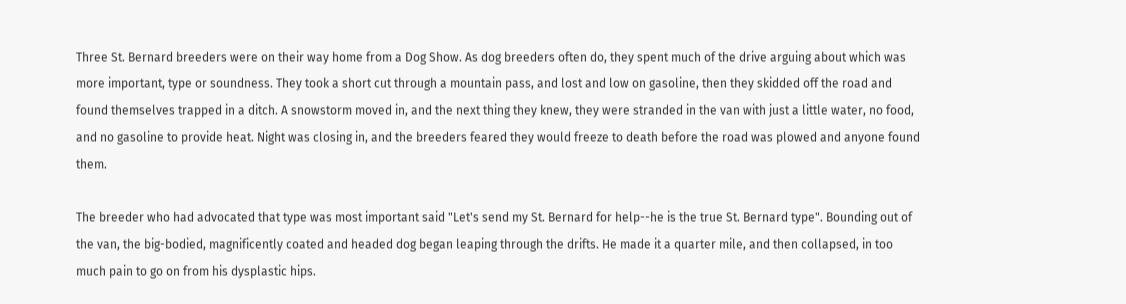Three St. Bernard breeders were on their way home from a Dog Show. As dog breeders often do, they spent much of the drive arguing about which was more important, type or soundness. They took a short cut through a mountain pass, and lost and low on gasoline, then they skidded off the road and found themselves trapped in a ditch. A snowstorm moved in, and the next thing they knew, they were stranded in the van with just a little water, no food, and no gasoline to provide heat. Night was closing in, and the breeders feared they would freeze to death before the road was plowed and anyone found them.

The breeder who had advocated that type was most important said "Let's send my St. Bernard for help--he is the true St. Bernard type". Bounding out of the van, the big-bodied, magnificently coated and headed dog began leaping through the drifts. He made it a quarter mile, and then collapsed, in too much pain to go on from his dysplastic hips.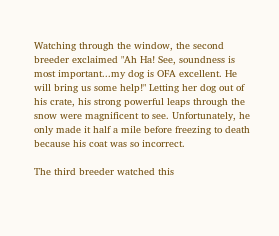Watching through the window, the second breeder exclaimed "Ah Ha! See, soundness is most important...my dog is OFA excellent. He will bring us some help!" Letting her dog out of his crate, his strong powerful leaps through the snow were magnificent to see. Unfortunately, he only made it half a mile before freezing to death because his coat was so incorrect.

The third breeder watched this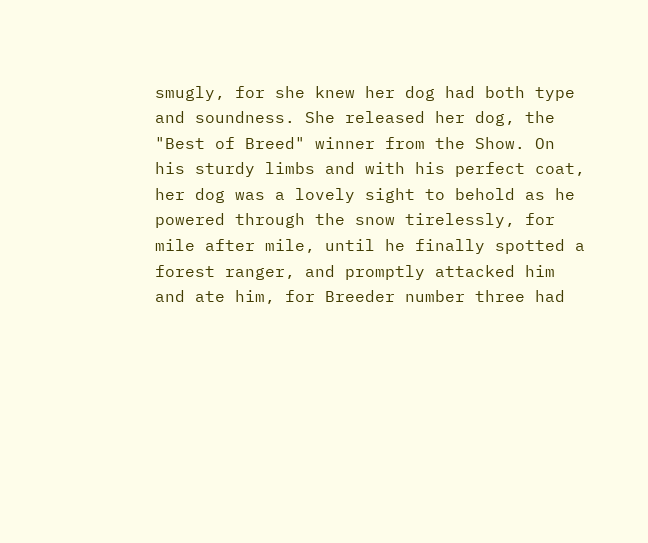smugly, for she knew her dog had both type and soundness. She released her dog, the "Best of Breed" winner from the Show. On his sturdy limbs and with his perfect coat, her dog was a lovely sight to behold as he powered through the snow tirelessly, for mile after mile, until he finally spotted a forest ranger, and promptly attacked him and ate him, for Breeder number three had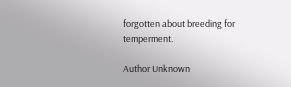forgotten about breeding for temperment.

Author Unknown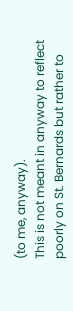(to me, anyway).
This is not meant in anyway to reflect poorly on St. Bernards but rather to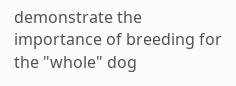demonstrate the importance of breeding for the "whole" dog